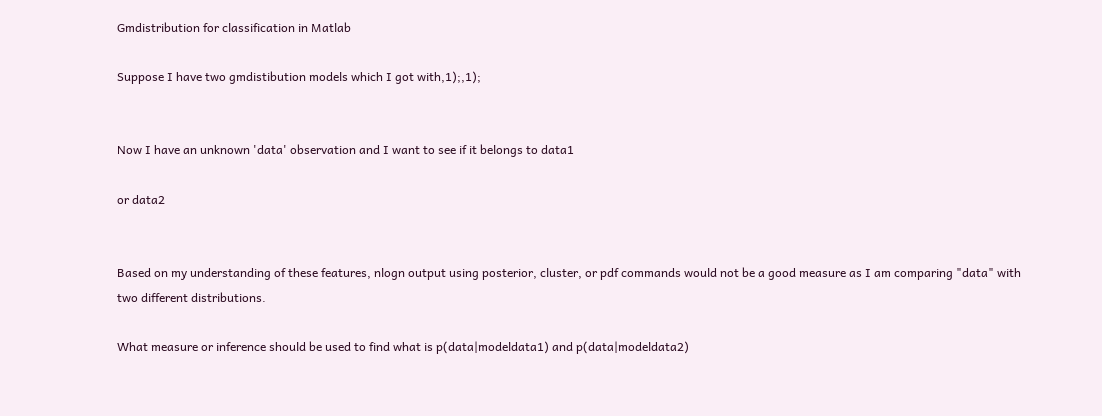Gmdistribution for classification in Matlab

Suppose I have two gmdistibution models which I got with,1);,1);


Now I have an unknown 'data' observation and I want to see if it belongs to data1

or data2


Based on my understanding of these features, nlogn output using posterior, cluster, or pdf commands would not be a good measure as I am comparing "data" with two different distributions.

What measure or inference should be used to find what is p(data|modeldata1) and p(data|modeldata2)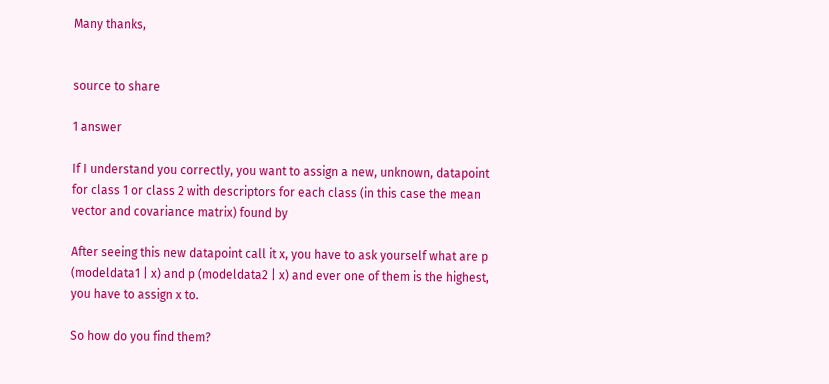Many thanks,


source to share

1 answer

If I understand you correctly, you want to assign a new, unknown, datapoint for class 1 or class 2 with descriptors for each class (in this case the mean vector and covariance matrix) found by

After seeing this new datapoint call it x, you have to ask yourself what are p (modeldata1 | x) and p (modeldata2 | x) and ever one of them is the highest, you have to assign x to.

So how do you find them?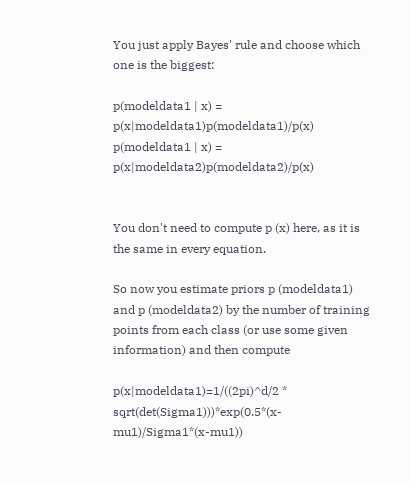You just apply Bayes' rule and choose which one is the biggest:

p(modeldata1 | x) = p(x|modeldata1)p(modeldata1)/p(x)
p(modeldata1 | x) = p(x|modeldata2)p(modeldata2)/p(x)


You don't need to compute p (x) here, as it is the same in every equation.

So now you estimate priors p (modeldata1) and p (modeldata2) by the number of training points from each class (or use some given information) and then compute

p(x|modeldata1)=1/((2pi)^d/2 * sqrt(det(Sigma1)))*exp(0.5*(x-mu1)/Sigma1*(x-mu1))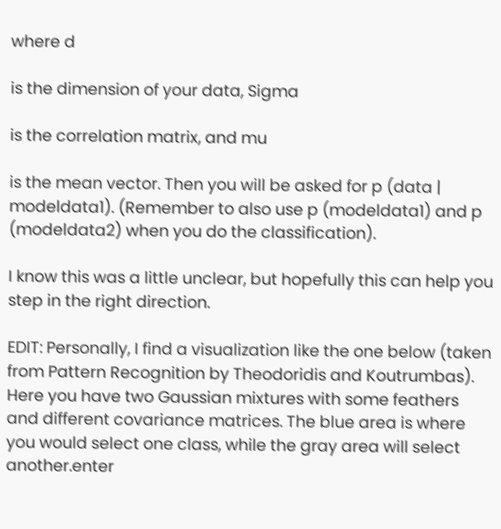where d

is the dimension of your data, Sigma

is the correlation matrix, and mu

is the mean vector. Then you will be asked for p (data | modeldata1). (Remember to also use p (modeldata1) and p (modeldata2) when you do the classification).

I know this was a little unclear, but hopefully this can help you step in the right direction.

EDIT: Personally, I find a visualization like the one below (taken from Pattern Recognition by Theodoridis and Koutrumbas). Here you have two Gaussian mixtures with some feathers and different covariance matrices. The blue area is where you would select one class, while the gray area will select another.enter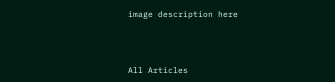image description here



All Articles